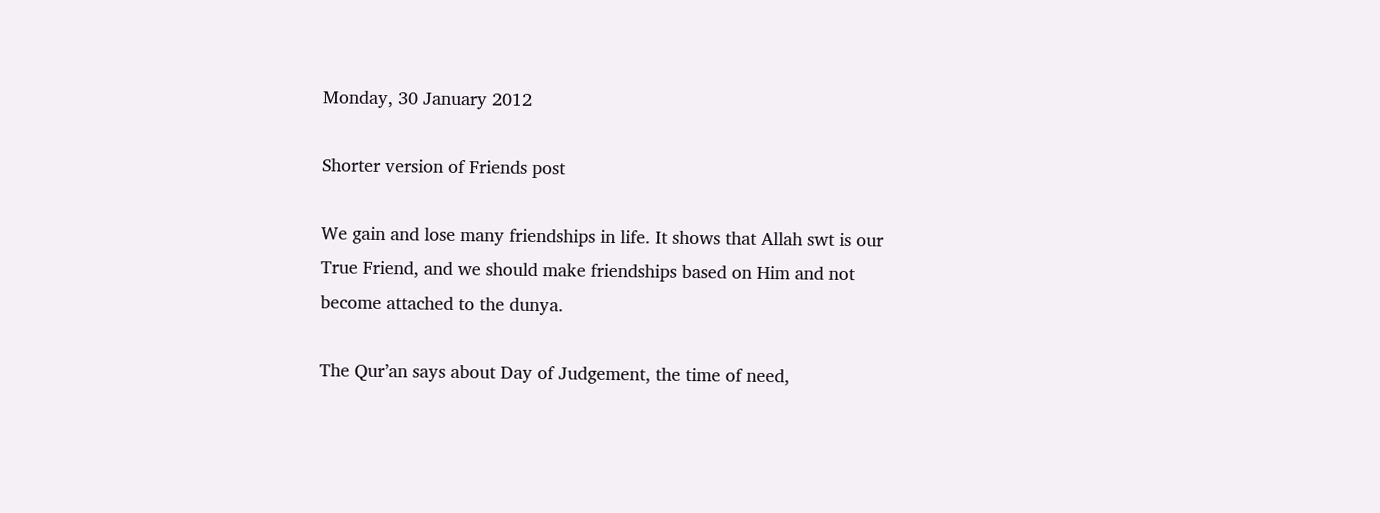Monday, 30 January 2012

Shorter version of Friends post

We gain and lose many friendships in life. It shows that Allah swt is our True Friend, and we should make friendships based on Him and not become attached to the dunya.

The Qur’an says about Day of Judgement, the time of need,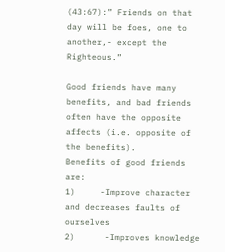(43:67):” Friends on that day will be foes, one to another,- except the Righteous.”

Good friends have many benefits, and bad friends often have the opposite affects (i.e. opposite of the benefits).
Benefits of good friends are:
1)     -Improve character and decreases faults of ourselves
2)      -Improves knowledge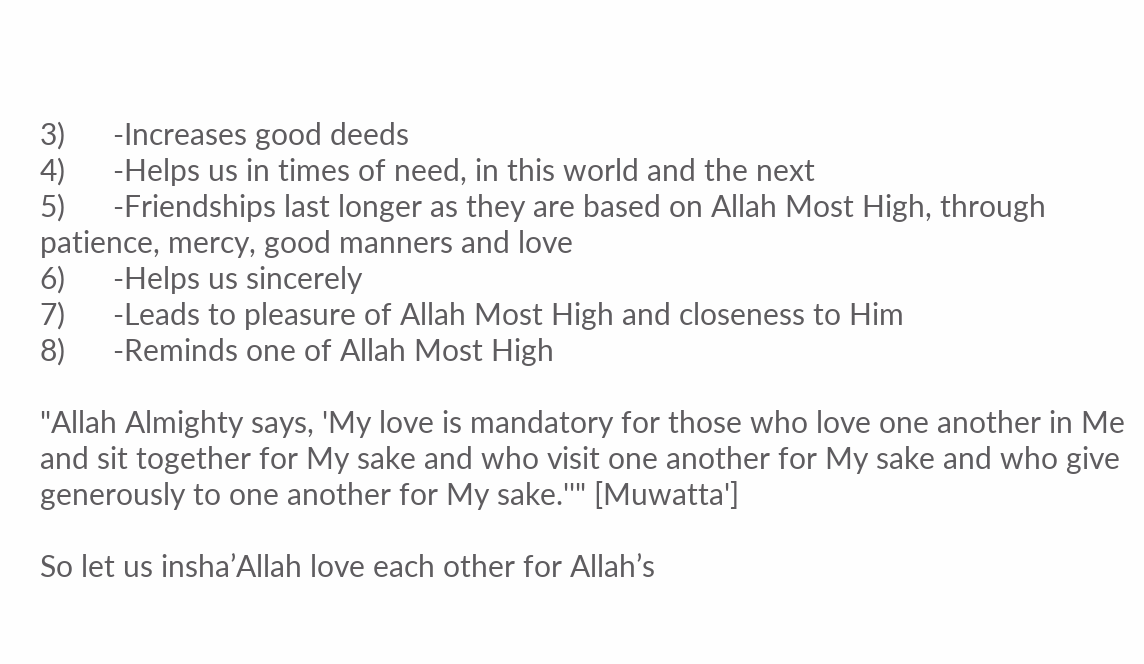3)      -Increases good deeds
4)      -Helps us in times of need, in this world and the next
5)      -Friendships last longer as they are based on Allah Most High, through patience, mercy, good manners and love
6)      -Helps us sincerely
7)      -Leads to pleasure of Allah Most High and closeness to Him
8)      -Reminds one of Allah Most High

"Allah Almighty says, 'My love is mandatory for those who love one another in Me and sit together for My sake and who visit one another for My sake and who give generously to one another for My sake.''" [Muwatta']

So let us insha’Allah love each other for Allah’s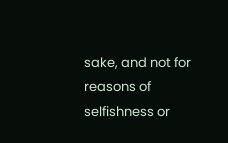sake, and not for reasons of selfishness or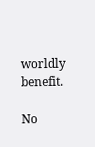worldly benefit.

No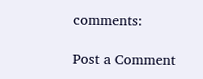comments:

Post a Comment